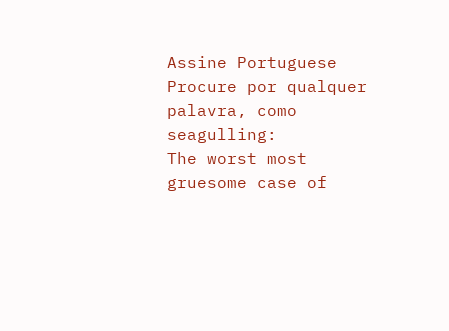Assine Portuguese
Procure por qualquer palavra, como seagulling:
The worst most gruesome case of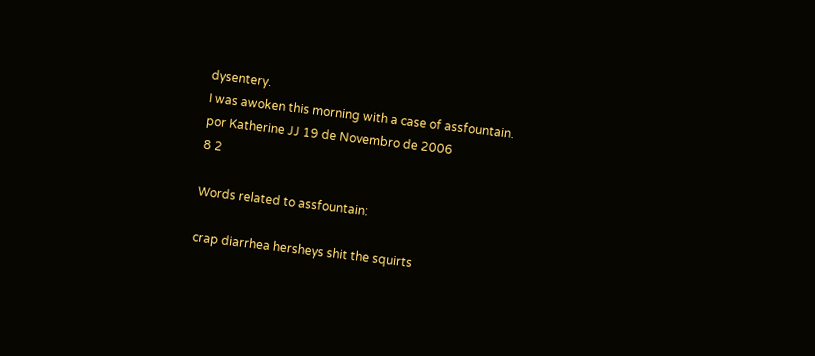dysentery.
I was awoken this morning with a case of assfountain.
por Katherine JJ 19 de Novembro de 2006
8 2

Words related to assfountain:

crap diarrhea hersheys shit the squirts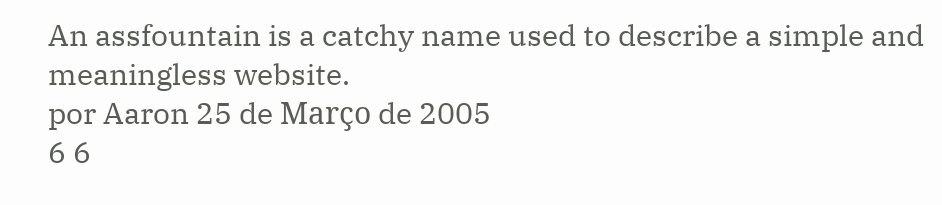An assfountain is a catchy name used to describe a simple and meaningless website.
por Aaron 25 de Março de 2005
6 6